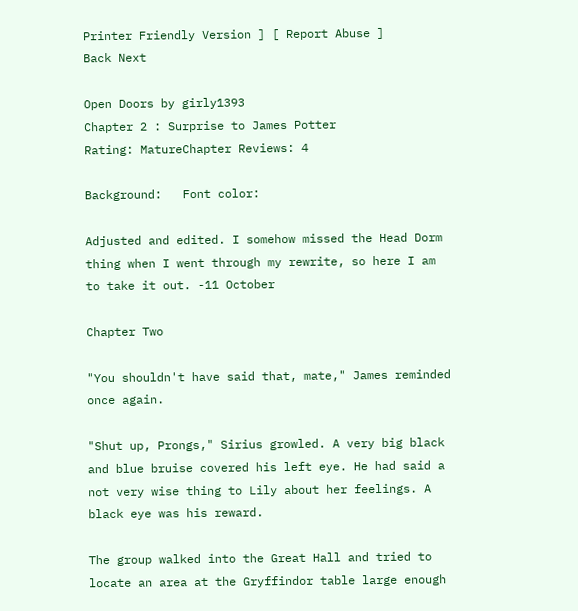Printer Friendly Version ] [ Report Abuse ]
Back Next

Open Doors by girly1393
Chapter 2 : Surprise to James Potter
Rating: MatureChapter Reviews: 4

Background:   Font color:

Adjusted and edited. I somehow missed the Head Dorm thing when I went through my rewrite, so here I am to take it out. -11 October

Chapter Two

"You shouldn't have said that, mate," James reminded once again.

"Shut up, Prongs," Sirius growled. A very big black and blue bruise covered his left eye. He had said a not very wise thing to Lily about her feelings. A black eye was his reward.

The group walked into the Great Hall and tried to locate an area at the Gryffindor table large enough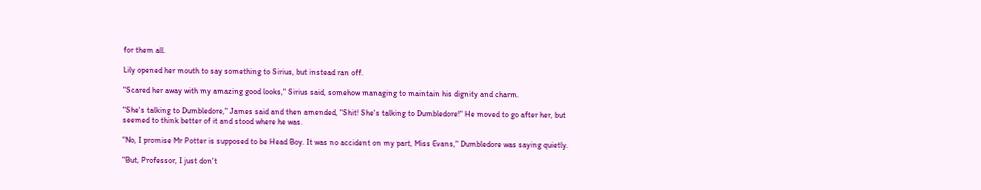for them all.

Lily opened her mouth to say something to Sirius, but instead ran off.

"Scared her away with my amazing good looks," Sirius said, somehow managing to maintain his dignity and charm.

"She's talking to Dumbledore," James said and then amended, "Shit! She's talking to Dumbledore!" He moved to go after her, but seemed to think better of it and stood where he was.

"No, I promise Mr Potter is supposed to be Head Boy. It was no accident on my part, Miss Evans," Dumbledore was saying quietly.

"But, Professor, I just don't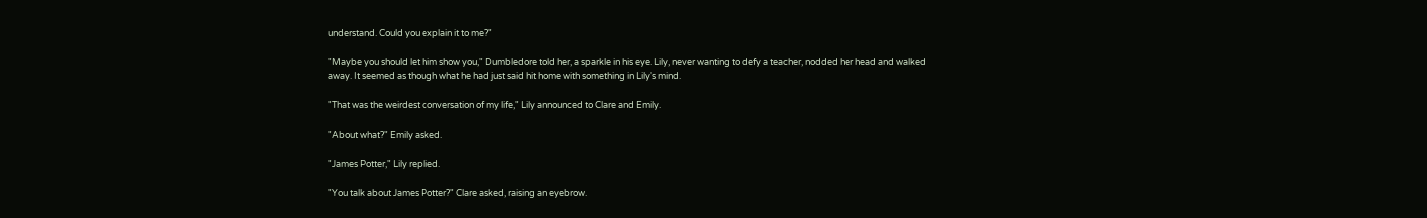understand. Could you explain it to me?"

"Maybe you should let him show you," Dumbledore told her, a sparkle in his eye. Lily, never wanting to defy a teacher, nodded her head and walked away. It seemed as though what he had just said hit home with something in Lily's mind.

"That was the weirdest conversation of my life," Lily announced to Clare and Emily.

"About what?" Emily asked.

"James Potter," Lily replied.

"You talk about James Potter?" Clare asked, raising an eyebrow.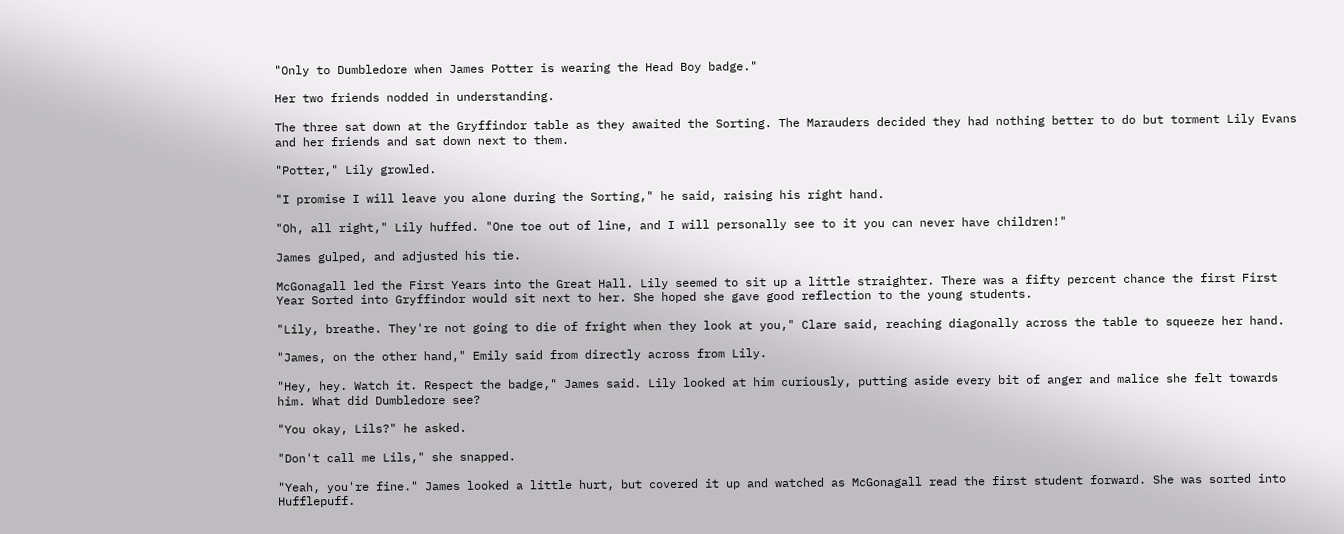"Only to Dumbledore when James Potter is wearing the Head Boy badge."

Her two friends nodded in understanding.

The three sat down at the Gryffindor table as they awaited the Sorting. The Marauders decided they had nothing better to do but torment Lily Evans and her friends and sat down next to them.

"Potter," Lily growled.

"I promise I will leave you alone during the Sorting," he said, raising his right hand.

"Oh, all right," Lily huffed. "One toe out of line, and I will personally see to it you can never have children!"

James gulped, and adjusted his tie.

McGonagall led the First Years into the Great Hall. Lily seemed to sit up a little straighter. There was a fifty percent chance the first First Year Sorted into Gryffindor would sit next to her. She hoped she gave good reflection to the young students.

"Lily, breathe. They're not going to die of fright when they look at you," Clare said, reaching diagonally across the table to squeeze her hand.

"James, on the other hand," Emily said from directly across from Lily.

"Hey, hey. Watch it. Respect the badge," James said. Lily looked at him curiously, putting aside every bit of anger and malice she felt towards him. What did Dumbledore see?

"You okay, Lils?" he asked.

"Don't call me Lils," she snapped.

"Yeah, you're fine." James looked a little hurt, but covered it up and watched as McGonagall read the first student forward. She was sorted into Hufflepuff.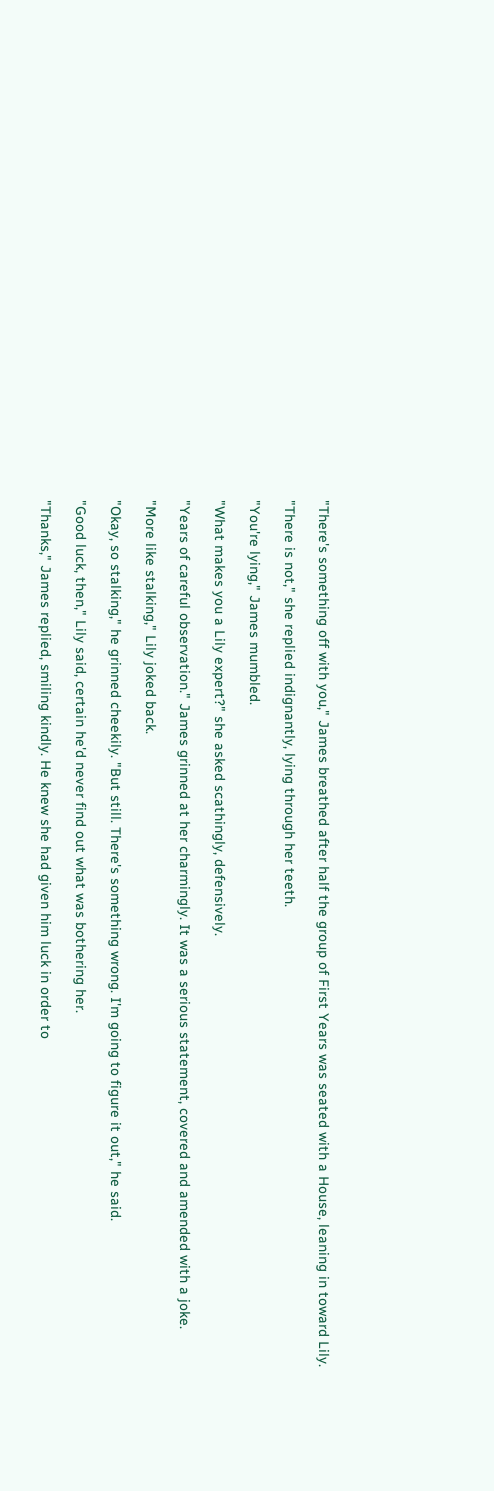"There's something off with you," James breathed after half the group of First Years was seated with a House, leaning in toward Lily.

"There is not," she replied indignantly, lying through her teeth.

"You're lying," James mumbled.

"What makes you a Lily expert?" she asked scathingly, defensively.

"Years of careful observation." James grinned at her charmingly. It was a serious statement, covered and amended with a joke.

"More like stalking," Lily joked back.

"Okay, so stalking," he grinned cheekily. "But still. There's something wrong. I'm going to figure it out," he said.

"Good luck, then," Lily said, certain he'd never find out what was bothering her.

"Thanks," James replied, smiling kindly. He knew she had given him luck in order to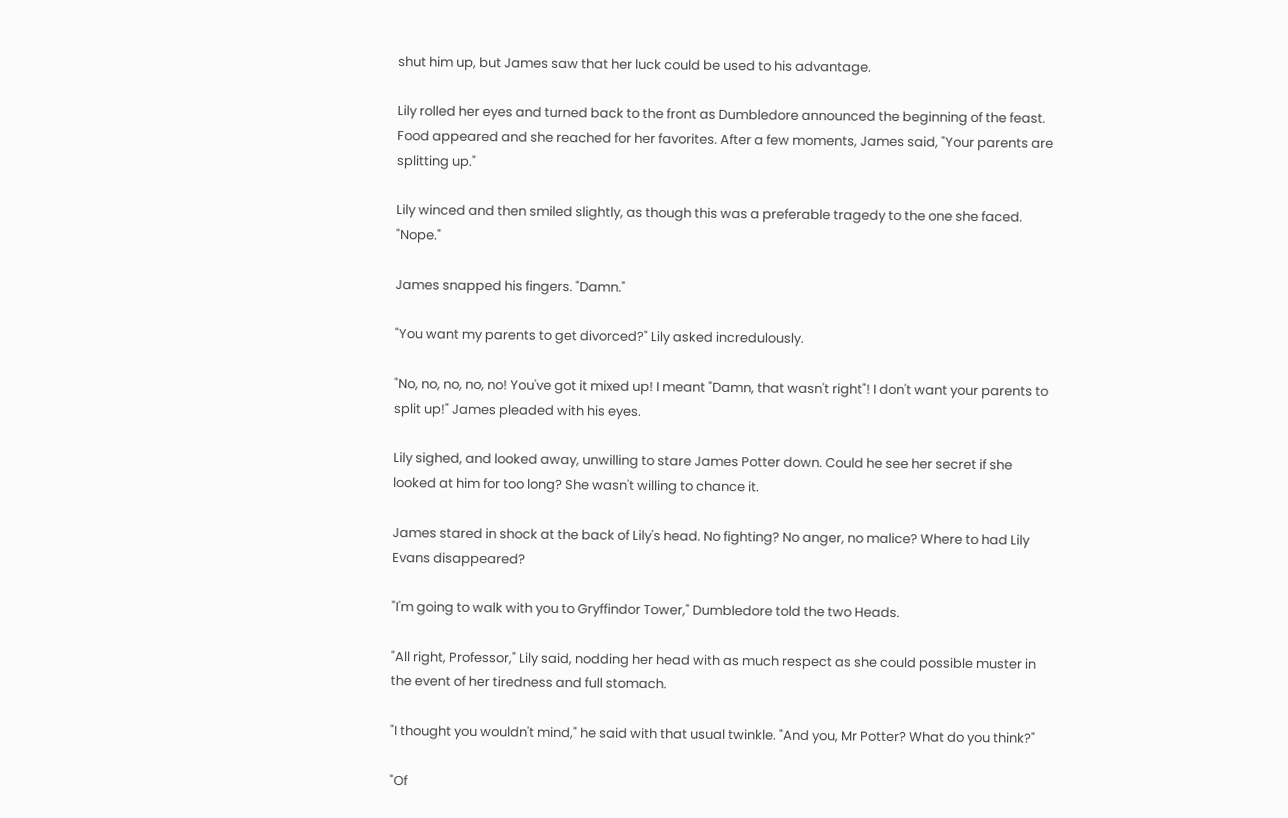shut him up, but James saw that her luck could be used to his advantage.

Lily rolled her eyes and turned back to the front as Dumbledore announced the beginning of the feast. Food appeared and she reached for her favorites. After a few moments, James said, "Your parents are splitting up."

Lily winced and then smiled slightly, as though this was a preferable tragedy to the one she faced. "Nope."

James snapped his fingers. "Damn."

"You want my parents to get divorced?" Lily asked incredulously.

"No, no, no, no, no! You've got it mixed up! I meant "Damn, that wasn't right"! I don't want your parents to split up!" James pleaded with his eyes.

Lily sighed, and looked away, unwilling to stare James Potter down. Could he see her secret if she looked at him for too long? She wasn't willing to chance it.

James stared in shock at the back of Lily's head. No fighting? No anger, no malice? Where to had Lily Evans disappeared?

"I'm going to walk with you to Gryffindor Tower," Dumbledore told the two Heads.

"All right, Professor," Lily said, nodding her head with as much respect as she could possible muster in the event of her tiredness and full stomach.

"I thought you wouldn't mind," he said with that usual twinkle. "And you, Mr Potter? What do you think?"

"Of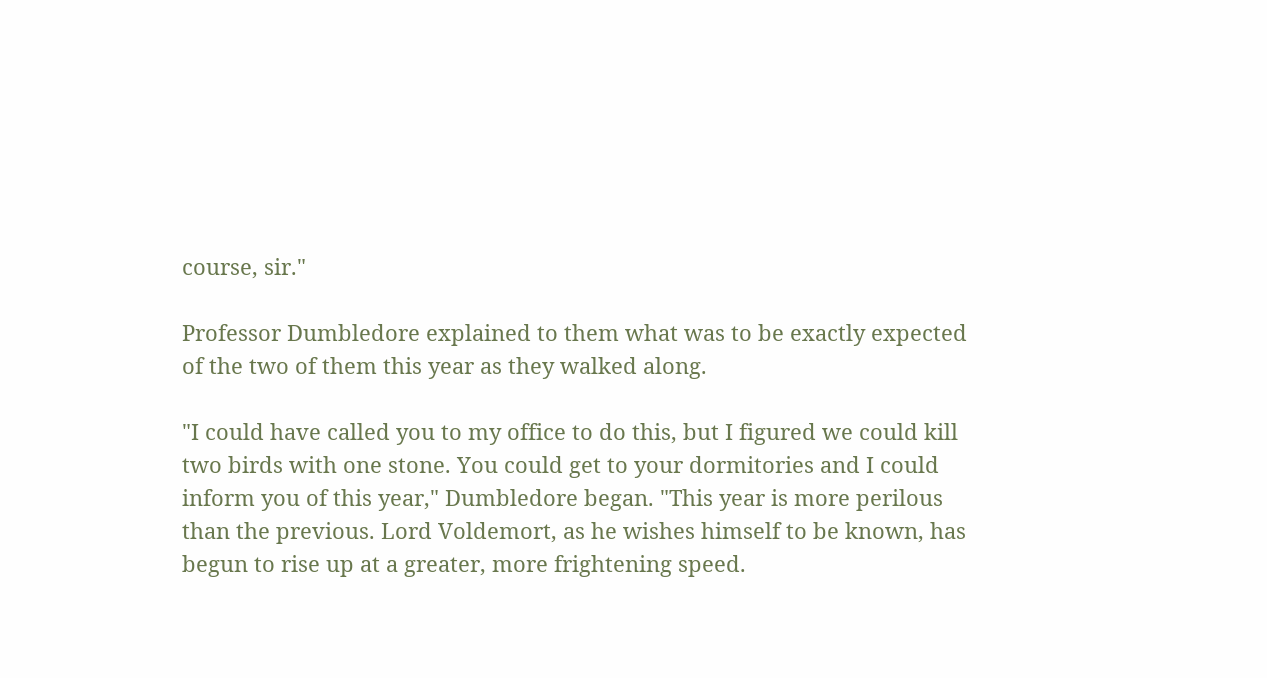course, sir."

Professor Dumbledore explained to them what was to be exactly expected of the two of them this year as they walked along.

"I could have called you to my office to do this, but I figured we could kill two birds with one stone. You could get to your dormitories and I could inform you of this year," Dumbledore began. "This year is more perilous than the previous. Lord Voldemort, as he wishes himself to be known, has begun to rise up at a greater, more frightening speed.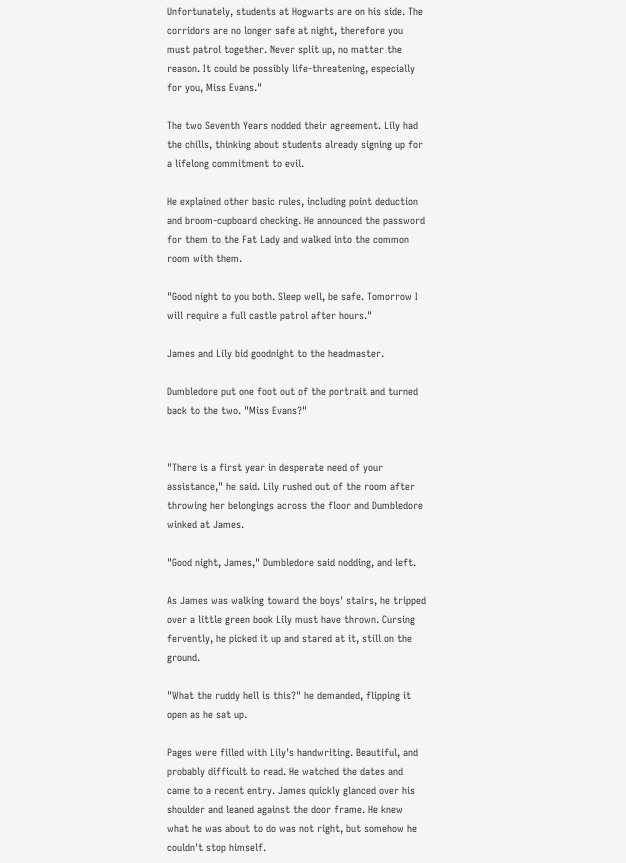Unfortunately, students at Hogwarts are on his side. The corridors are no longer safe at night, therefore you must patrol together. Never split up, no matter the reason. It could be possibly life-threatening, especially for you, Miss Evans."

The two Seventh Years nodded their agreement. Lily had the chills, thinking about students already signing up for a lifelong commitment to evil.

He explained other basic rules, including point deduction and broom-cupboard checking. He announced the password for them to the Fat Lady and walked into the common room with them.

"Good night to you both. Sleep well, be safe. Tomorrow I will require a full castle patrol after hours."

James and Lily bid goodnight to the headmaster.

Dumbledore put one foot out of the portrait and turned back to the two. "Miss Evans?"


"There is a first year in desperate need of your assistance," he said. Lily rushed out of the room after throwing her belongings across the floor and Dumbledore winked at James.

"Good night, James," Dumbledore said nodding, and left.

As James was walking toward the boys' stairs, he tripped over a little green book Lily must have thrown. Cursing fervently, he picked it up and stared at it, still on the ground.

"What the ruddy hell is this?" he demanded, flipping it open as he sat up.

Pages were filled with Lily's handwriting. Beautiful, and probably difficult to read. He watched the dates and came to a recent entry. James quickly glanced over his shoulder and leaned against the door frame. He knew what he was about to do was not right, but somehow he couldn't stop himself.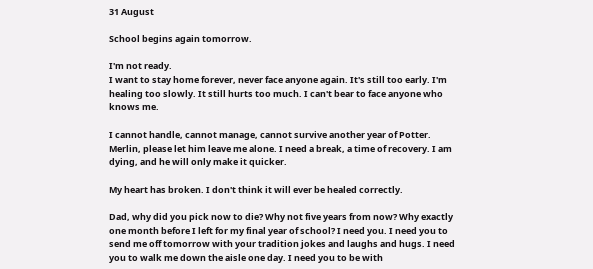31 August

School begins again tomorrow.

I'm not ready.
I want to stay home forever, never face anyone again. It's still too early. I'm healing too slowly. It still hurts too much. I can't bear to face anyone who knows me.

I cannot handle, cannot manage, cannot survive another year of Potter. Merlin, please let him leave me alone. I need a break, a time of recovery. I am dying, and he will only make it quicker.

My heart has broken. I don't think it will ever be healed correctly.

Dad, why did you pick now to die? Why not five years from now? Why exactly one month before I left for my final year of school? I need you. I need you to send me off tomorrow with your tradition jokes and laughs and hugs. I need you to walk me down the aisle one day. I need you to be with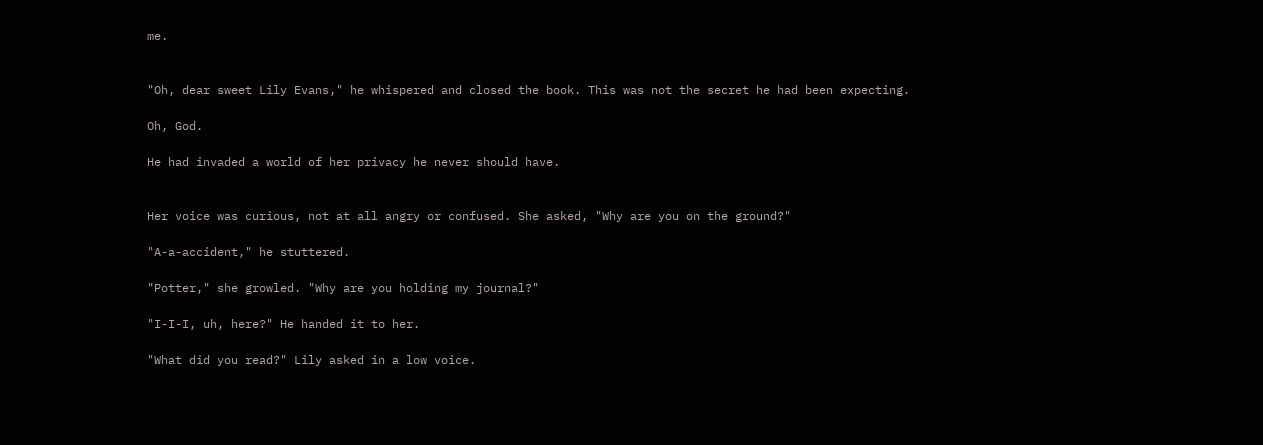me.


"Oh, dear sweet Lily Evans," he whispered and closed the book. This was not the secret he had been expecting.

Oh, God.

He had invaded a world of her privacy he never should have.


Her voice was curious, not at all angry or confused. She asked, "Why are you on the ground?"

"A-a-accident," he stuttered.

"Potter," she growled. "Why are you holding my journal?"

"I-I-I, uh, here?" He handed it to her.

"What did you read?" Lily asked in a low voice.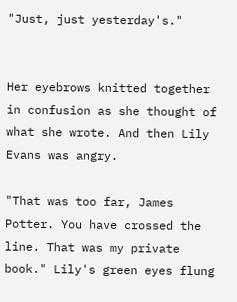"Just, just yesterday's."


Her eyebrows knitted together in confusion as she thought of what she wrote. And then Lily Evans was angry.

"That was too far, James Potter. You have crossed the line. That was my private book." Lily's green eyes flung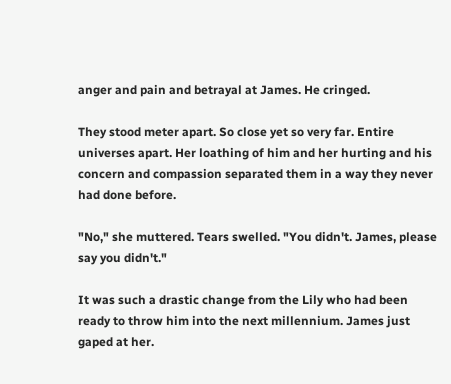anger and pain and betrayal at James. He cringed.

They stood meter apart. So close yet so very far. Entire universes apart. Her loathing of him and her hurting and his concern and compassion separated them in a way they never had done before.

"No," she muttered. Tears swelled. "You didn't. James, please say you didn't."

It was such a drastic change from the Lily who had been ready to throw him into the next millennium. James just gaped at her.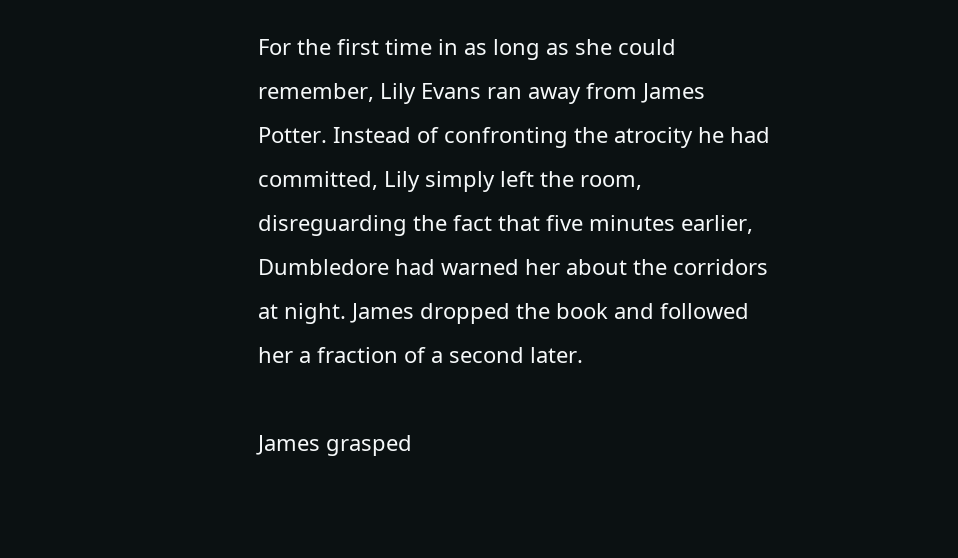For the first time in as long as she could remember, Lily Evans ran away from James Potter. Instead of confronting the atrocity he had committed, Lily simply left the room, disreguarding the fact that five minutes earlier, Dumbledore had warned her about the corridors at night. James dropped the book and followed her a fraction of a second later.

James grasped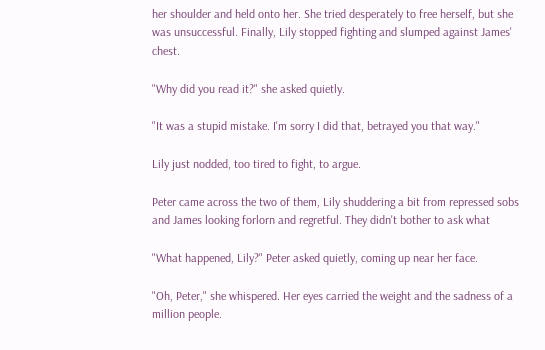her shoulder and held onto her. She tried desperately to free herself, but she was unsuccessful. Finally, Lily stopped fighting and slumped against James' chest.

"Why did you read it?" she asked quietly.

"It was a stupid mistake. I'm sorry I did that, betrayed you that way."

Lily just nodded, too tired to fight, to argue.

Peter came across the two of them, Lily shuddering a bit from repressed sobs and James looking forlorn and regretful. They didn't bother to ask what

"What happened, Lily?" Peter asked quietly, coming up near her face.

"Oh, Peter," she whispered. Her eyes carried the weight and the sadness of a million people.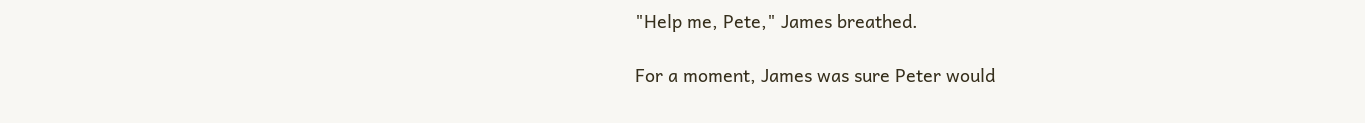"Help me, Pete," James breathed.

For a moment, James was sure Peter would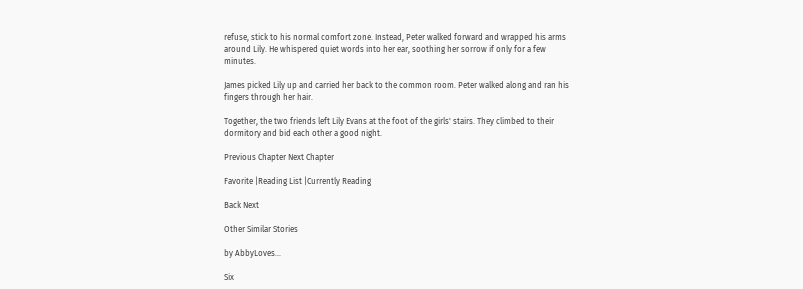refuse, stick to his normal comfort zone. Instead, Peter walked forward and wrapped his arms around Lily. He whispered quiet words into her ear, soothing her sorrow if only for a few minutes.

James picked Lily up and carried her back to the common room. Peter walked along and ran his fingers through her hair.

Together, the two friends left Lily Evans at the foot of the girls' stairs. They climbed to their dormitory and bid each other a good night.

Previous Chapter Next Chapter

Favorite |Reading List |Currently Reading

Back Next

Other Similar Stories

by AbbyLoves...

Six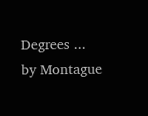Degrees ...
by Montague